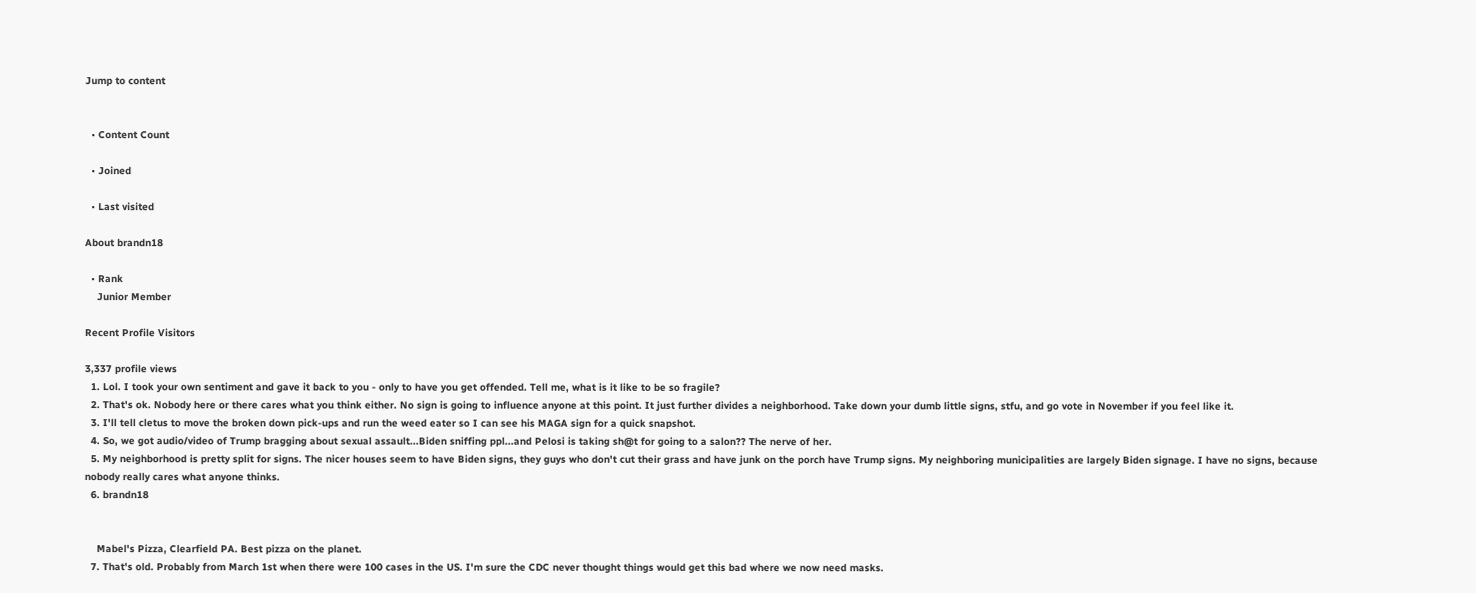Jump to content


  • Content Count

  • Joined

  • Last visited

About brandn18

  • Rank
    Junior Member

Recent Profile Visitors

3,337 profile views
  1. Lol. I took your own sentiment and gave it back to you - only to have you get offended. Tell me, what is it like to be so fragile?
  2. That's ok. Nobody here or there cares what you think either. No sign is going to influence anyone at this point. It just further divides a neighborhood. Take down your dumb little signs, stfu, and go vote in November if you feel like it.
  3. I'll tell cletus to move the broken down pick-ups and run the weed eater so I can see his MAGA sign for a quick snapshot.
  4. So, we got audio/video of Trump bragging about sexual assault...Biden sniffing ppl...and Pelosi is taking sh@t for going to a salon?? The nerve of her.
  5. My neighborhood is pretty split for signs. The nicer houses seem to have Biden signs, they guys who don't cut their grass and have junk on the porch have Trump signs. My neighboring municipalities are largely Biden signage. I have no signs, because nobody really cares what anyone thinks.
  6. brandn18


    Mabel's Pizza, Clearfield PA. Best pizza on the planet.
  7. That's old. Probably from March 1st when there were 100 cases in the US. I'm sure the CDC never thought things would get this bad where we now need masks.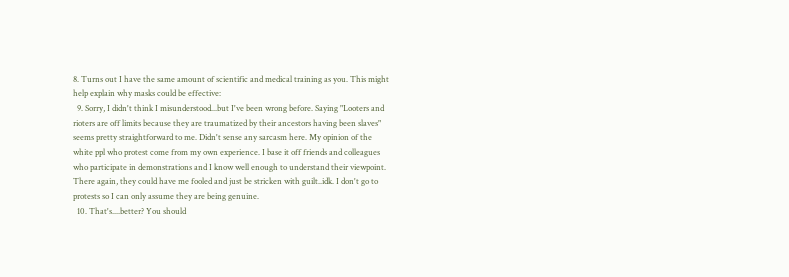8. Turns out I have the same amount of scientific and medical training as you. This might help explain why masks could be effective:
  9. Sorry, I didn't think I misunderstood...but I've been wrong before. Saying "Looters and rioters are off limits because they are traumatized by their ancestors having been slaves" seems pretty straightforward to me. Didn't sense any sarcasm here. My opinion of the white ppl who protest come from my own experience. I base it off friends and colleagues who participate in demonstrations and I know well enough to understand their viewpoint. There again, they could have me fooled and just be stricken with guilt..idk. I don't go to protests so I can only assume they are being genuine.
  10. That's....better? You should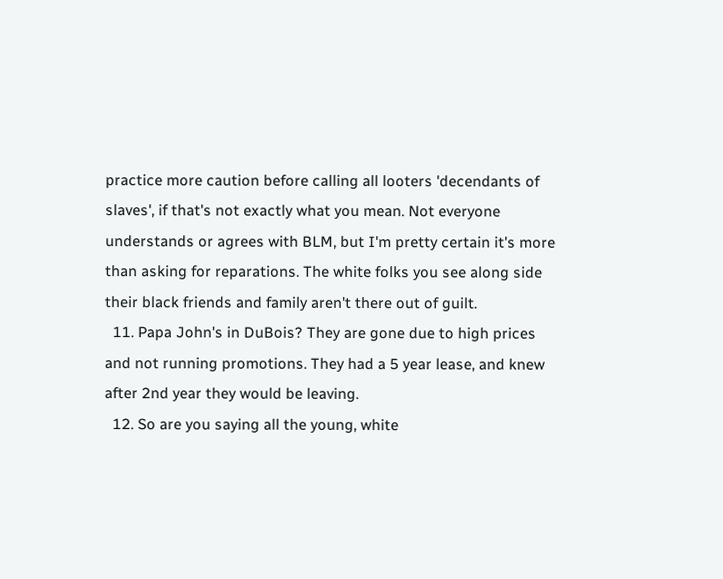practice more caution before calling all looters 'decendants of slaves', if that's not exactly what you mean. Not everyone understands or agrees with BLM, but I'm pretty certain it's more than asking for reparations. The white folks you see along side their black friends and family aren't there out of guilt.
  11. Papa John's in DuBois? They are gone due to high prices and not running promotions. They had a 5 year lease, and knew after 2nd year they would be leaving.
  12. So are you saying all the young, white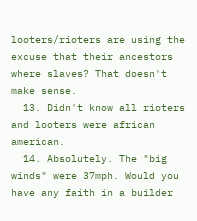looters/rioters are using the excuse that their ancestors where slaves? That doesn't make sense.
  13. Didn't know all rioters and looters were african american.
  14. Absolutely. The "big winds" were 37mph. Would you have any faith in a builder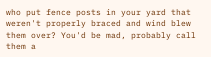who put fence posts in your yard that weren't properly braced and wind blew them over? You'd be mad, probably call them a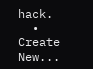hack.
  • Create New...